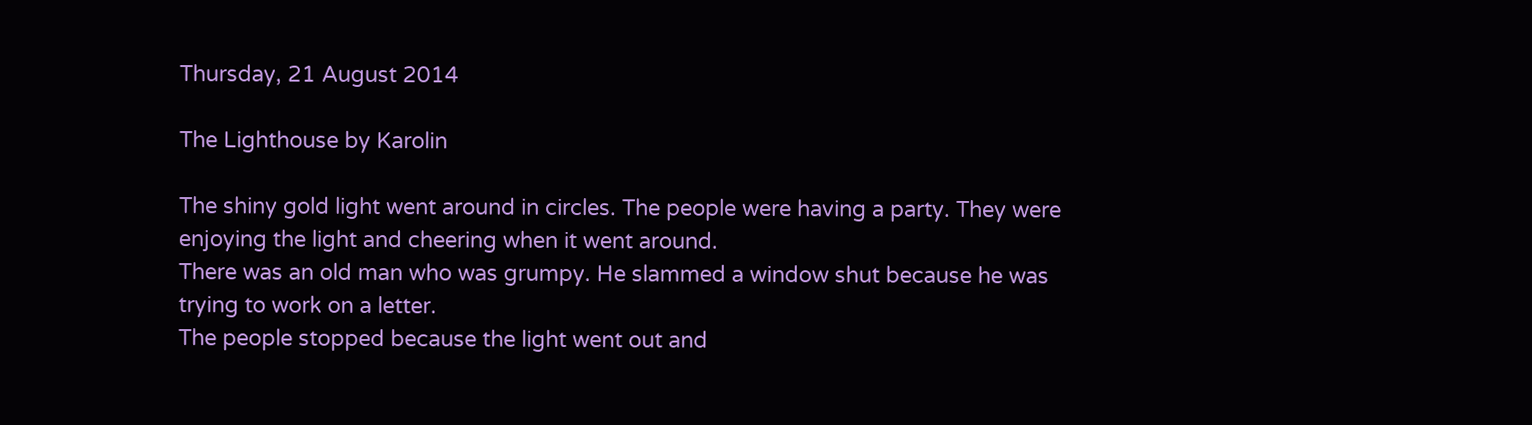Thursday, 21 August 2014

The Lighthouse by Karolin

The shiny gold light went around in circles. The people were having a party. They were enjoying the light and cheering when it went around.
There was an old man who was grumpy. He slammed a window shut because he was trying to work on a letter.
The people stopped because the light went out and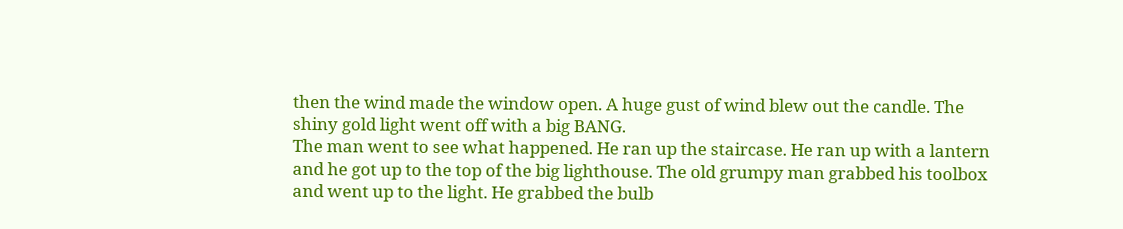then the wind made the window open. A huge gust of wind blew out the candle. The shiny gold light went off with a big BANG.
The man went to see what happened. He ran up the staircase. He ran up with a lantern and he got up to the top of the big lighthouse. The old grumpy man grabbed his toolbox and went up to the light. He grabbed the bulb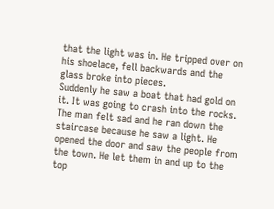that the light was in. He tripped over on his shoelace, fell backwards and the glass broke into pieces.
Suddenly he saw a boat that had gold on it. It was going to crash into the rocks. The man felt sad and he ran down the staircase because he saw a light. He opened the door and saw the people from the town. He let them in and up to the top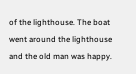of the lighthouse. The boat went around the lighthouse and the old man was happy.